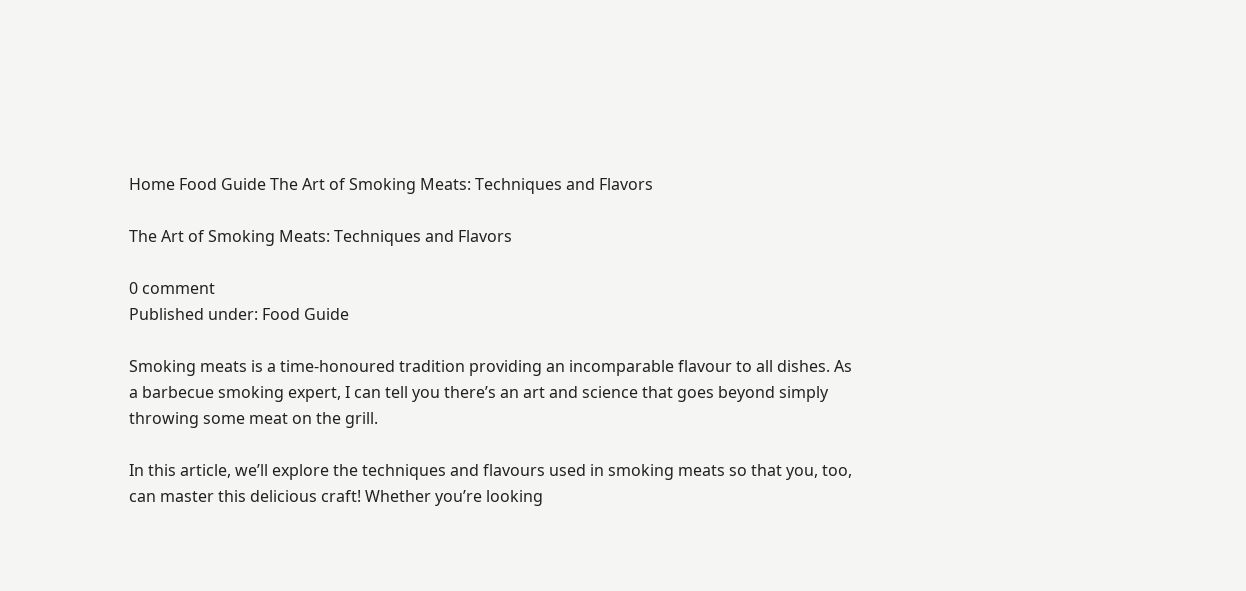Home Food Guide The Art of Smoking Meats: Techniques and Flavors

The Art of Smoking Meats: Techniques and Flavors

0 comment
Published under: Food Guide

Smoking meats is a time-honoured tradition providing an incomparable flavour to all dishes. As a barbecue smoking expert, I can tell you there’s an art and science that goes beyond simply throwing some meat on the grill.

In this article, we’ll explore the techniques and flavours used in smoking meats so that you, too, can master this delicious craft! Whether you’re looking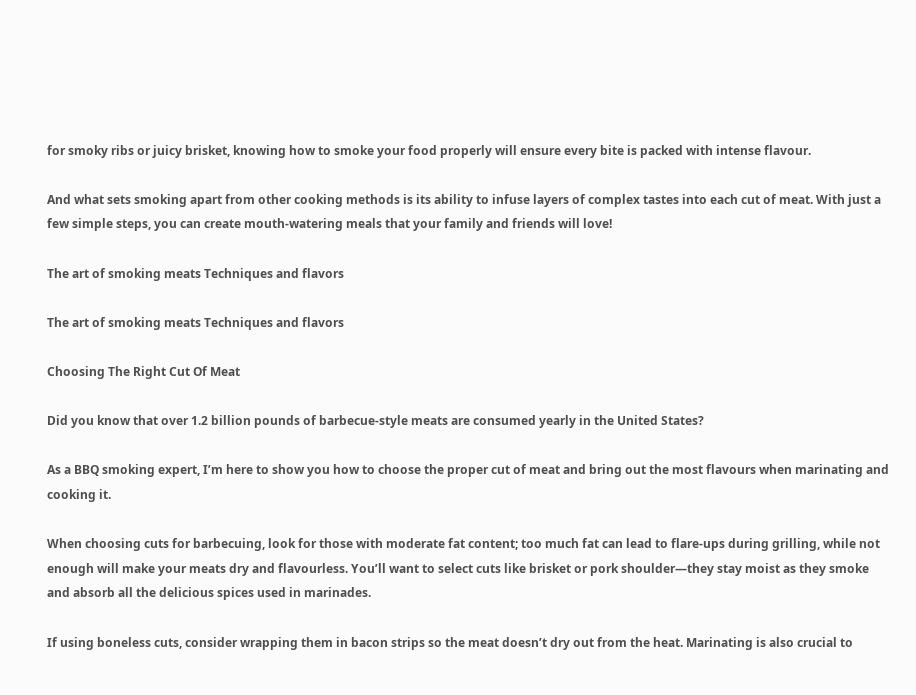for smoky ribs or juicy brisket, knowing how to smoke your food properly will ensure every bite is packed with intense flavour.

And what sets smoking apart from other cooking methods is its ability to infuse layers of complex tastes into each cut of meat. With just a few simple steps, you can create mouth-watering meals that your family and friends will love!

The art of smoking meats Techniques and flavors

The art of smoking meats Techniques and flavors

Choosing The Right Cut Of Meat

Did you know that over 1.2 billion pounds of barbecue-style meats are consumed yearly in the United States?

As a BBQ smoking expert, I’m here to show you how to choose the proper cut of meat and bring out the most flavours when marinating and cooking it.

When choosing cuts for barbecuing, look for those with moderate fat content; too much fat can lead to flare-ups during grilling, while not enough will make your meats dry and flavourless. You’ll want to select cuts like brisket or pork shoulder—they stay moist as they smoke and absorb all the delicious spices used in marinades.

If using boneless cuts, consider wrapping them in bacon strips so the meat doesn’t dry out from the heat. Marinating is also crucial to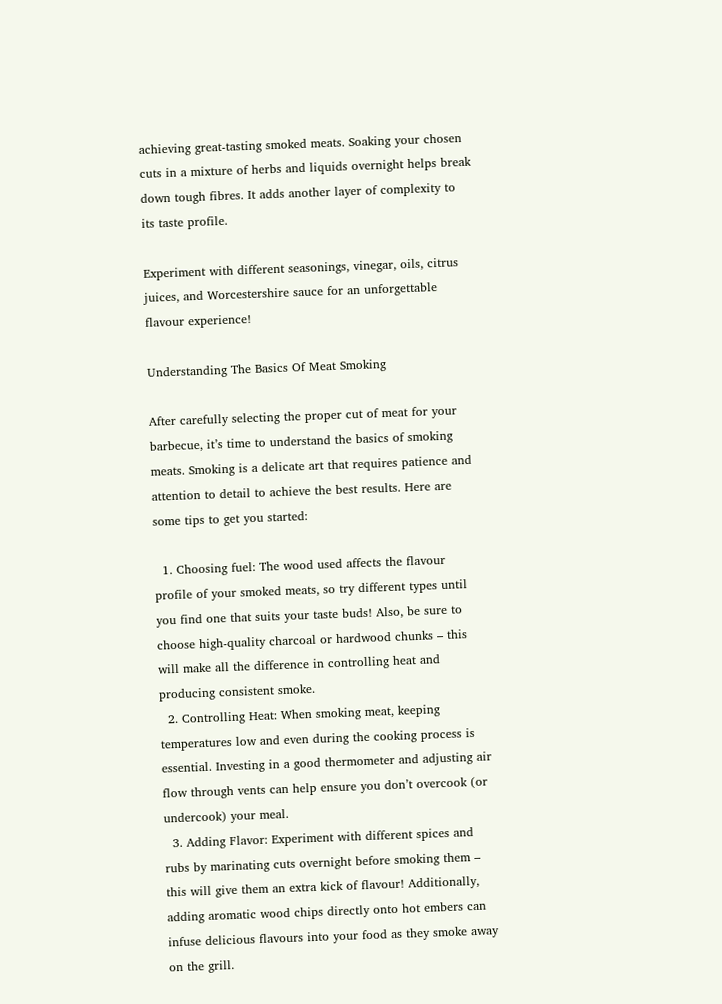achieving great-tasting smoked meats. Soaking your chosen cuts in a mixture of herbs and liquids overnight helps break down tough fibres. It adds another layer of complexity to its taste profile.

Experiment with different seasonings, vinegar, oils, citrus juices, and Worcestershire sauce for an unforgettable flavour experience!

Understanding The Basics Of Meat Smoking

After carefully selecting the proper cut of meat for your barbecue, it’s time to understand the basics of smoking meats. Smoking is a delicate art that requires patience and attention to detail to achieve the best results. Here are some tips to get you started:

  1. Choosing fuel: The wood used affects the flavour profile of your smoked meats, so try different types until you find one that suits your taste buds! Also, be sure to choose high-quality charcoal or hardwood chunks – this will make all the difference in controlling heat and producing consistent smoke.
  2. Controlling Heat: When smoking meat, keeping temperatures low and even during the cooking process is essential. Investing in a good thermometer and adjusting air flow through vents can help ensure you don’t overcook (or undercook) your meal.
  3. Adding Flavor: Experiment with different spices and rubs by marinating cuts overnight before smoking them – this will give them an extra kick of flavour! Additionally, adding aromatic wood chips directly onto hot embers can infuse delicious flavours into your food as they smoke away on the grill.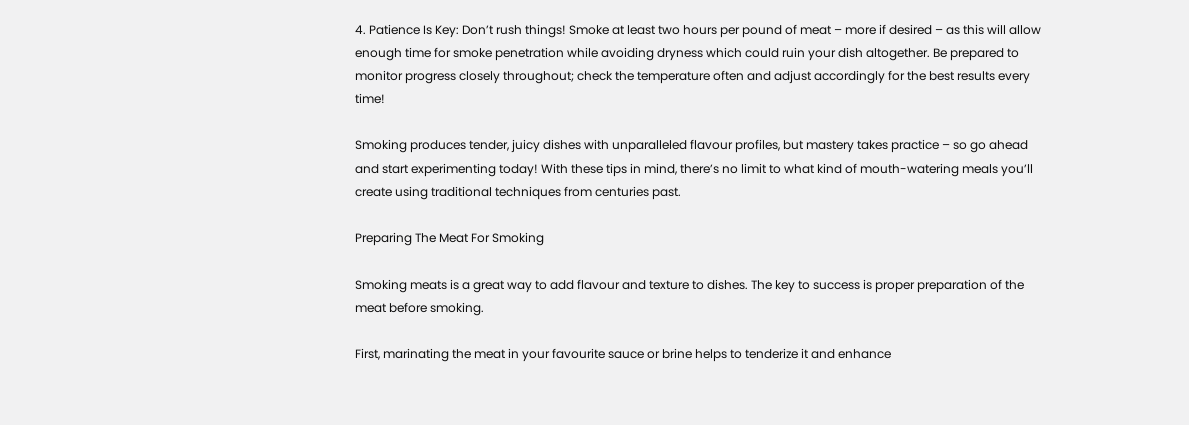4. Patience Is Key: Don’t rush things! Smoke at least two hours per pound of meat – more if desired – as this will allow enough time for smoke penetration while avoiding dryness which could ruin your dish altogether. Be prepared to monitor progress closely throughout; check the temperature often and adjust accordingly for the best results every time!

Smoking produces tender, juicy dishes with unparalleled flavour profiles, but mastery takes practice – so go ahead and start experimenting today! With these tips in mind, there’s no limit to what kind of mouth-watering meals you’ll create using traditional techniques from centuries past.

Preparing The Meat For Smoking

Smoking meats is a great way to add flavour and texture to dishes. The key to success is proper preparation of the meat before smoking.

First, marinating the meat in your favourite sauce or brine helps to tenderize it and enhance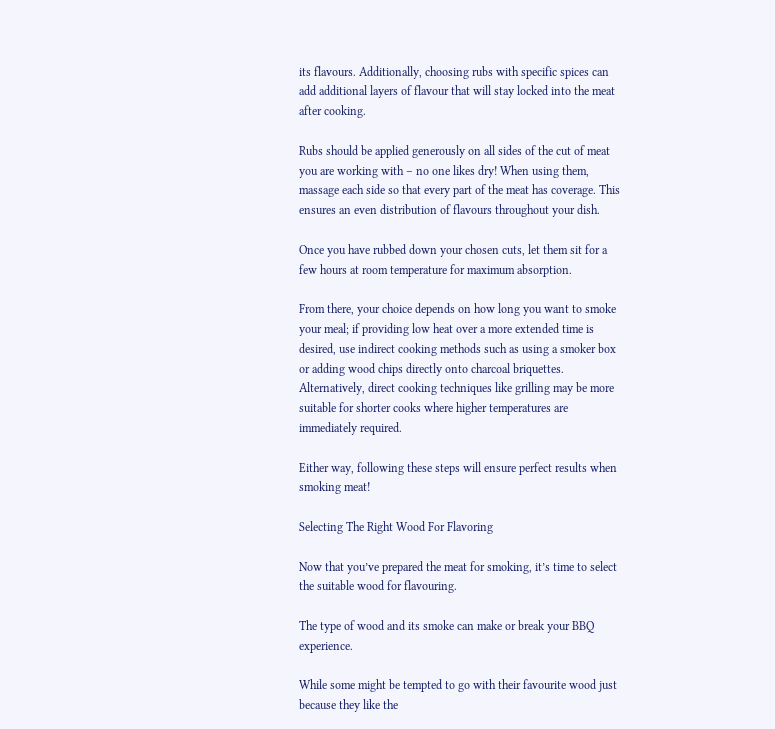its flavours. Additionally, choosing rubs with specific spices can add additional layers of flavour that will stay locked into the meat after cooking.

Rubs should be applied generously on all sides of the cut of meat you are working with – no one likes dry! When using them, massage each side so that every part of the meat has coverage. This ensures an even distribution of flavours throughout your dish.

Once you have rubbed down your chosen cuts, let them sit for a few hours at room temperature for maximum absorption.

From there, your choice depends on how long you want to smoke your meal; if providing low heat over a more extended time is desired, use indirect cooking methods such as using a smoker box or adding wood chips directly onto charcoal briquettes. Alternatively, direct cooking techniques like grilling may be more suitable for shorter cooks where higher temperatures are immediately required.

Either way, following these steps will ensure perfect results when smoking meat!

Selecting The Right Wood For Flavoring

Now that you’ve prepared the meat for smoking, it’s time to select the suitable wood for flavouring.

The type of wood and its smoke can make or break your BBQ experience.

While some might be tempted to go with their favourite wood just because they like the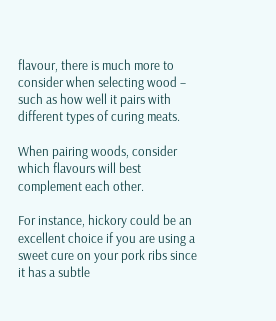flavour, there is much more to consider when selecting wood – such as how well it pairs with different types of curing meats.

When pairing woods, consider which flavours will best complement each other.

For instance, hickory could be an excellent choice if you are using a sweet cure on your pork ribs since it has a subtle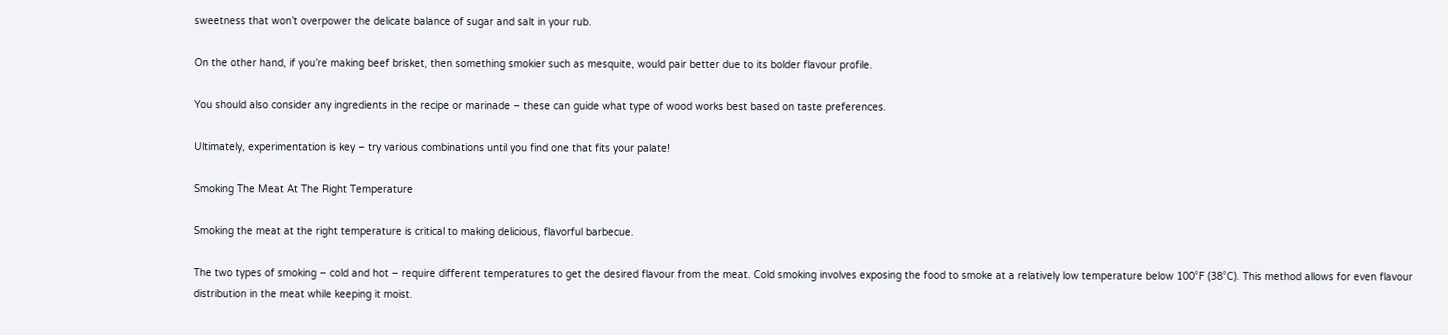sweetness that won’t overpower the delicate balance of sugar and salt in your rub.

On the other hand, if you’re making beef brisket, then something smokier such as mesquite, would pair better due to its bolder flavour profile.

You should also consider any ingredients in the recipe or marinade – these can guide what type of wood works best based on taste preferences.

Ultimately, experimentation is key – try various combinations until you find one that fits your palate!

Smoking The Meat At The Right Temperature

Smoking the meat at the right temperature is critical to making delicious, flavorful barbecue.

The two types of smoking – cold and hot – require different temperatures to get the desired flavour from the meat. Cold smoking involves exposing the food to smoke at a relatively low temperature below 100°F (38°C). This method allows for even flavour distribution in the meat while keeping it moist.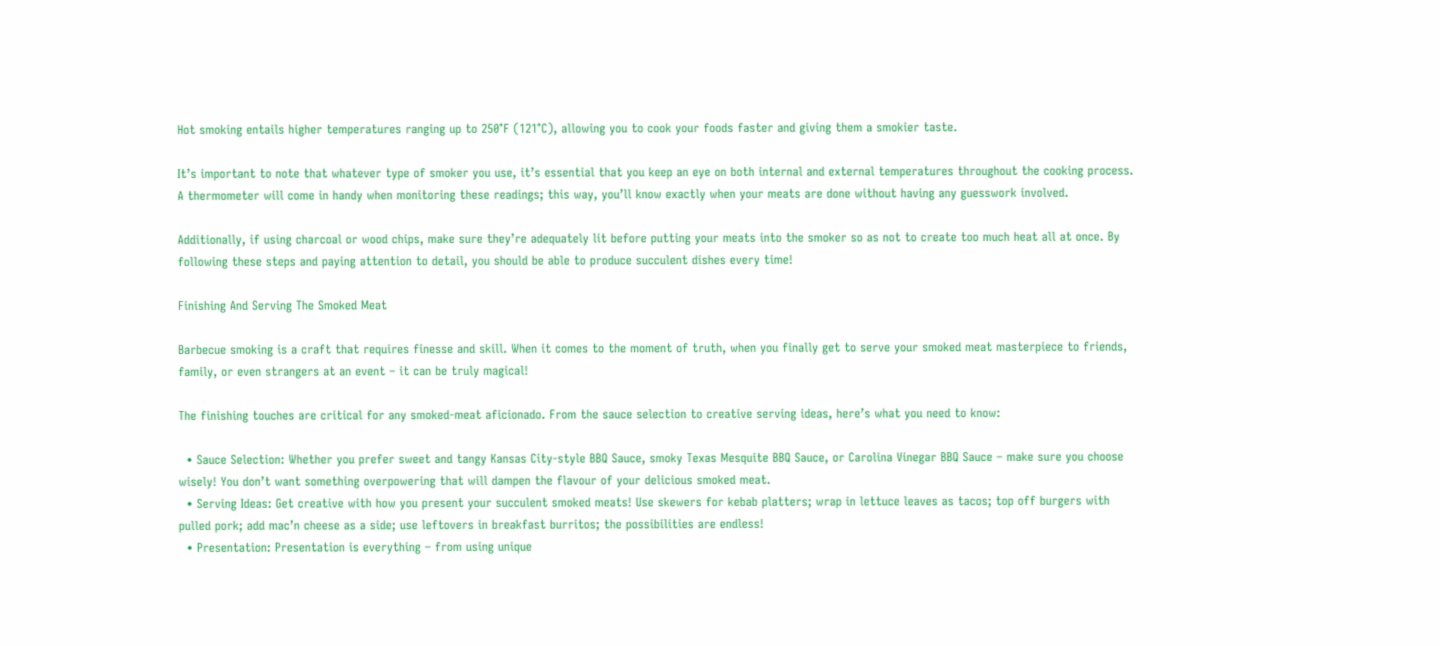Hot smoking entails higher temperatures ranging up to 250°F (121°C), allowing you to cook your foods faster and giving them a smokier taste.

It’s important to note that whatever type of smoker you use, it’s essential that you keep an eye on both internal and external temperatures throughout the cooking process. A thermometer will come in handy when monitoring these readings; this way, you’ll know exactly when your meats are done without having any guesswork involved.

Additionally, if using charcoal or wood chips, make sure they’re adequately lit before putting your meats into the smoker so as not to create too much heat all at once. By following these steps and paying attention to detail, you should be able to produce succulent dishes every time!

Finishing And Serving The Smoked Meat

Barbecue smoking is a craft that requires finesse and skill. When it comes to the moment of truth, when you finally get to serve your smoked meat masterpiece to friends, family, or even strangers at an event – it can be truly magical!

The finishing touches are critical for any smoked-meat aficionado. From the sauce selection to creative serving ideas, here’s what you need to know:

  • Sauce Selection: Whether you prefer sweet and tangy Kansas City-style BBQ Sauce, smoky Texas Mesquite BBQ Sauce, or Carolina Vinegar BBQ Sauce – make sure you choose wisely! You don’t want something overpowering that will dampen the flavour of your delicious smoked meat.
  • Serving Ideas: Get creative with how you present your succulent smoked meats! Use skewers for kebab platters; wrap in lettuce leaves as tacos; top off burgers with pulled pork; add mac’n cheese as a side; use leftovers in breakfast burritos; the possibilities are endless!
  • Presentation: Presentation is everything – from using unique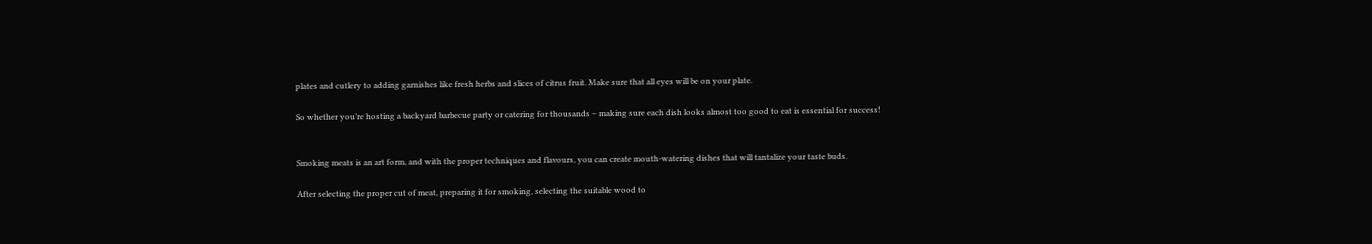plates and cutlery to adding garnishes like fresh herbs and slices of citrus fruit. Make sure that all eyes will be on your plate.

So whether you’re hosting a backyard barbecue party or catering for thousands – making sure each dish looks almost too good to eat is essential for success!


Smoking meats is an art form, and with the proper techniques and flavours, you can create mouth-watering dishes that will tantalize your taste buds.

After selecting the proper cut of meat, preparing it for smoking, selecting the suitable wood to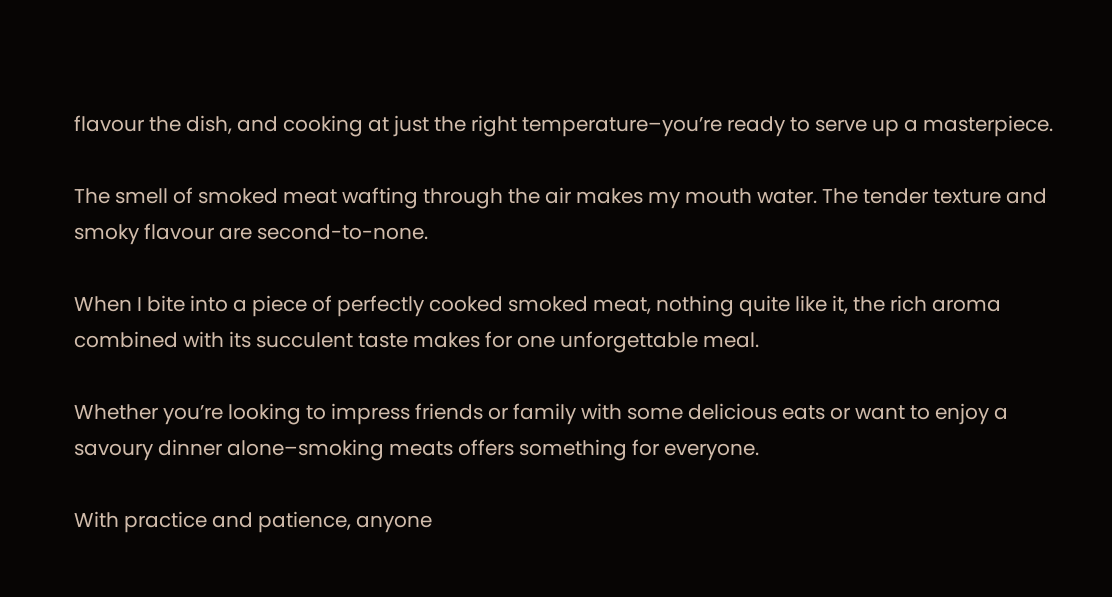flavour the dish, and cooking at just the right temperature–you’re ready to serve up a masterpiece.

The smell of smoked meat wafting through the air makes my mouth water. The tender texture and smoky flavour are second-to-none.

When I bite into a piece of perfectly cooked smoked meat, nothing quite like it, the rich aroma combined with its succulent taste makes for one unforgettable meal.

Whether you’re looking to impress friends or family with some delicious eats or want to enjoy a savoury dinner alone–smoking meats offers something for everyone.

With practice and patience, anyone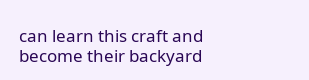can learn this craft and become their backyard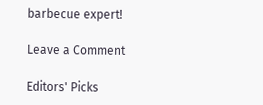barbecue expert!

Leave a Comment

Editors' Picks